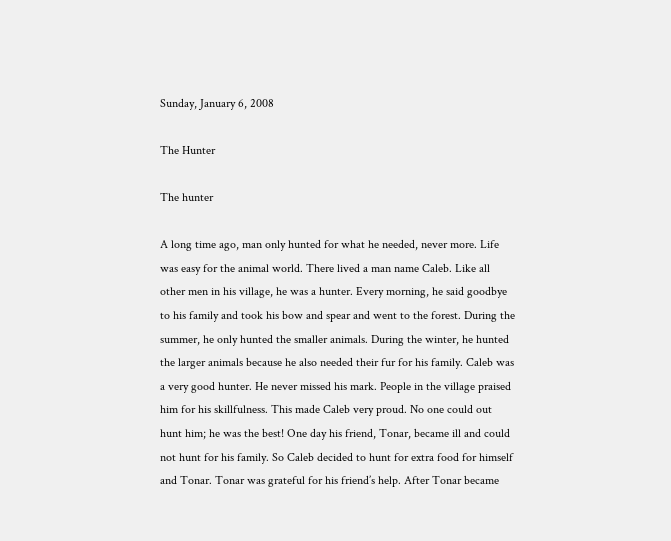Sunday, January 6, 2008

The Hunter

The hunter

A long time ago, man only hunted for what he needed, never more. Life was easy for the animal world. There lived a man name Caleb. Like all other men in his village, he was a hunter. Every morning, he said goodbye to his family and took his bow and spear and went to the forest. During the summer, he only hunted the smaller animals. During the winter, he hunted the larger animals because he also needed their fur for his family. Caleb was a very good hunter. He never missed his mark. People in the village praised him for his skillfulness. This made Caleb very proud. No one could out hunt him; he was the best! One day his friend, Tonar, became ill and could not hunt for his family. So Caleb decided to hunt for extra food for himself and Tonar. Tonar was grateful for his friend’s help. After Tonar became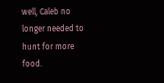well, Caleb no longer needed to hunt for more food.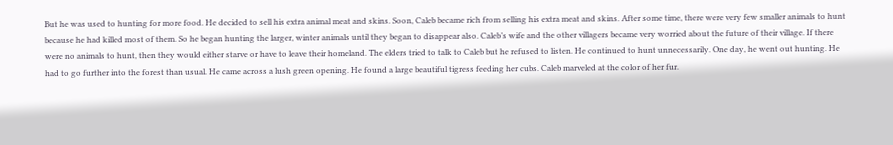But he was used to hunting for more food. He decided to sell his extra animal meat and skins. Soon, Caleb became rich from selling his extra meat and skins. After some time, there were very few smaller animals to hunt because he had killed most of them. So he began hunting the larger, winter animals until they began to disappear also. Caleb’s wife and the other villagers became very worried about the future of their village. If there were no animals to hunt, then they would either starve or have to leave their homeland. The elders tried to talk to Caleb but he refused to listen. He continued to hunt unnecessarily. One day, he went out hunting. He had to go further into the forest than usual. He came across a lush green opening. He found a large beautiful tigress feeding her cubs. Caleb marveled at the color of her fur.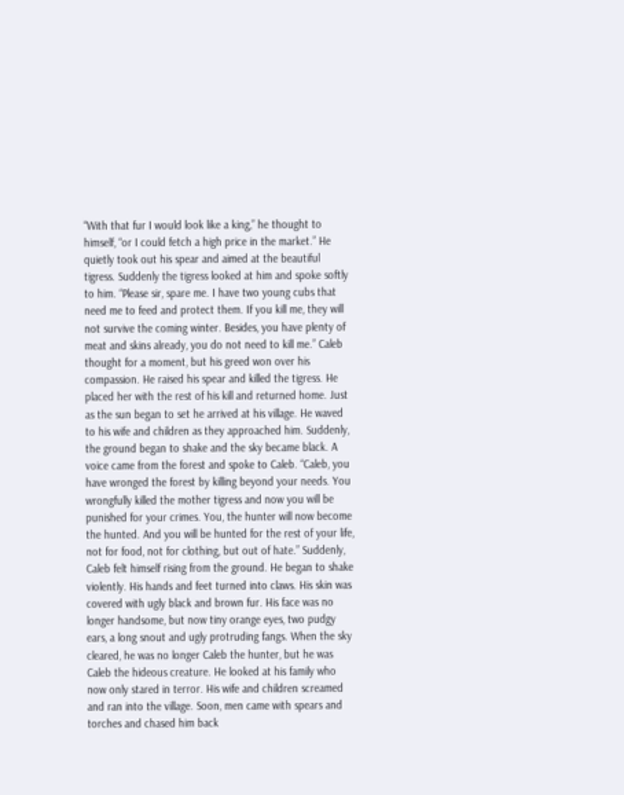“With that fur I would look like a king,” he thought to himself, “or I could fetch a high price in the market.” He quietly took out his spear and aimed at the beautiful tigress. Suddenly the tigress looked at him and spoke softly to him. “Please sir, spare me. I have two young cubs that need me to feed and protect them. If you kill me, they will not survive the coming winter. Besides, you have plenty of meat and skins already, you do not need to kill me.” Caleb thought for a moment, but his greed won over his compassion. He raised his spear and killed the tigress. He placed her with the rest of his kill and returned home. Just as the sun began to set he arrived at his village. He waved to his wife and children as they approached him. Suddenly, the ground began to shake and the sky became black. A voice came from the forest and spoke to Caleb. “Caleb, you have wronged the forest by killing beyond your needs. You wrongfully killed the mother tigress and now you will be punished for your crimes. You, the hunter will now become the hunted. And you will be hunted for the rest of your life, not for food, not for clothing, but out of hate.” Suddenly, Caleb felt himself rising from the ground. He began to shake violently. His hands and feet turned into claws. His skin was covered with ugly black and brown fur. His face was no longer handsome, but now tiny orange eyes, two pudgy ears, a long snout and ugly protruding fangs. When the sky cleared, he was no longer Caleb the hunter, but he was Caleb the hideous creature. He looked at his family who now only stared in terror. His wife and children screamed and ran into the village. Soon, men came with spears and torches and chased him back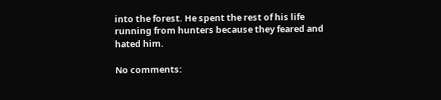into the forest. He spent the rest of his life running from hunters because they feared and hated him.

No comments: